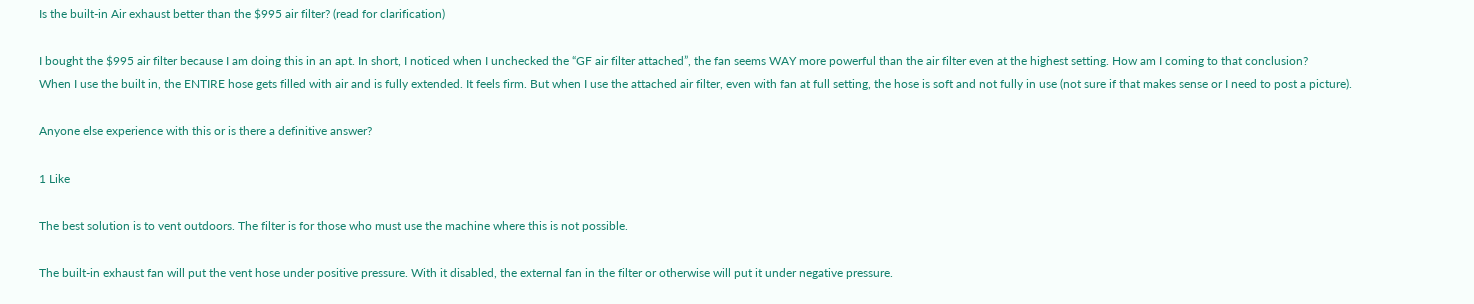Is the built-in Air exhaust better than the $995 air filter? (read for clarification)

I bought the $995 air filter because I am doing this in an apt. In short, I noticed when I unchecked the “GF air filter attached”, the fan seems WAY more powerful than the air filter even at the highest setting. How am I coming to that conclusion?
When I use the built in, the ENTIRE hose gets filled with air and is fully extended. It feels firm. But when I use the attached air filter, even with fan at full setting, the hose is soft and not fully in use (not sure if that makes sense or I need to post a picture).

Anyone else experience with this or is there a definitive answer?

1 Like

The best solution is to vent outdoors. The filter is for those who must use the machine where this is not possible.

The built-in exhaust fan will put the vent hose under positive pressure. With it disabled, the external fan in the filter or otherwise will put it under negative pressure.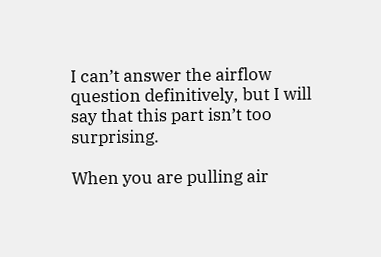I can’t answer the airflow question definitively, but I will say that this part isn’t too surprising.

When you are pulling air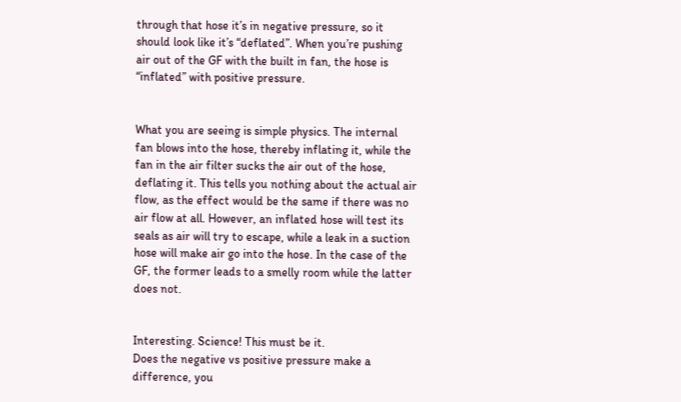through that hose it’s in negative pressure, so it should look like it’s “deflated”. When you’re pushing air out of the GF with the built in fan, the hose is “inflated” with positive pressure.


What you are seeing is simple physics. The internal fan blows into the hose, thereby inflating it, while the fan in the air filter sucks the air out of the hose, deflating it. This tells you nothing about the actual air flow, as the effect would be the same if there was no air flow at all. However, an inflated hose will test its seals as air will try to escape, while a leak in a suction hose will make air go into the hose. In the case of the GF, the former leads to a smelly room while the latter does not.


Interesting. Science! This must be it.
Does the negative vs positive pressure make a difference, you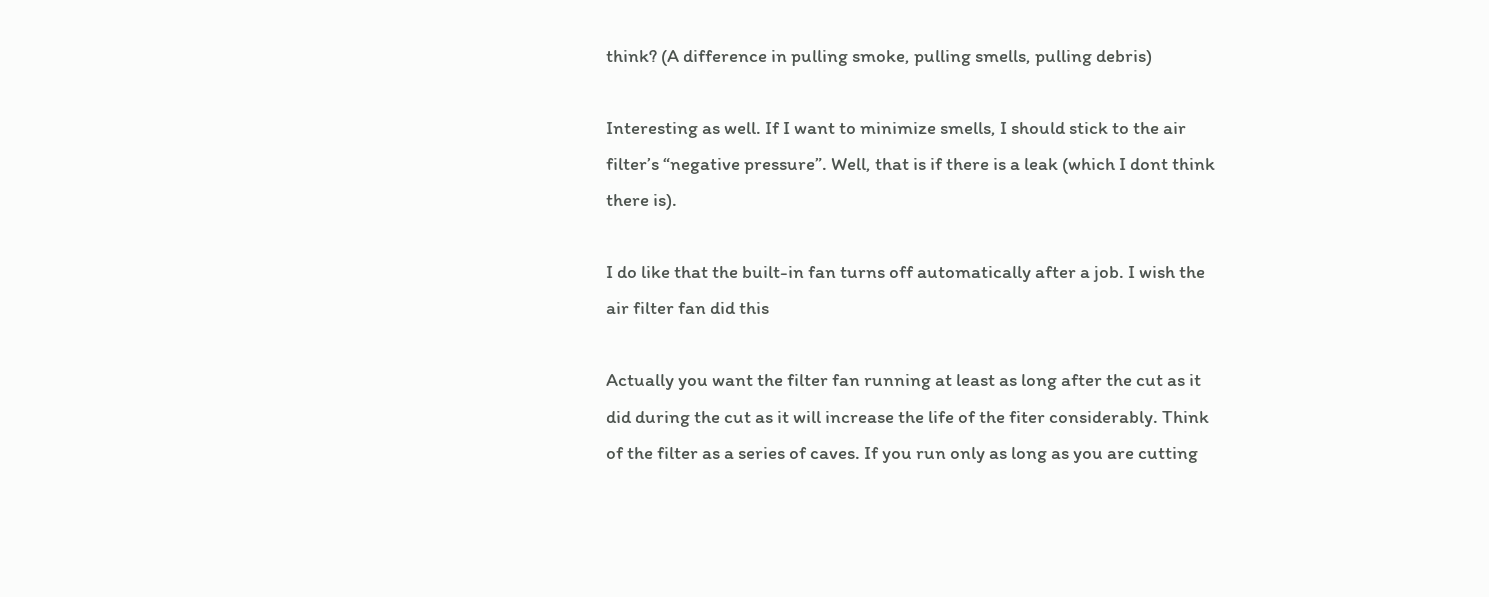think? (A difference in pulling smoke, pulling smells, pulling debris)

Interesting as well. If I want to minimize smells, I should stick to the air filter’s “negative pressure”. Well, that is if there is a leak (which I dont think there is).

I do like that the built-in fan turns off automatically after a job. I wish the air filter fan did this

Actually you want the filter fan running at least as long after the cut as it did during the cut as it will increase the life of the fiter considerably. Think of the filter as a series of caves. If you run only as long as you are cutting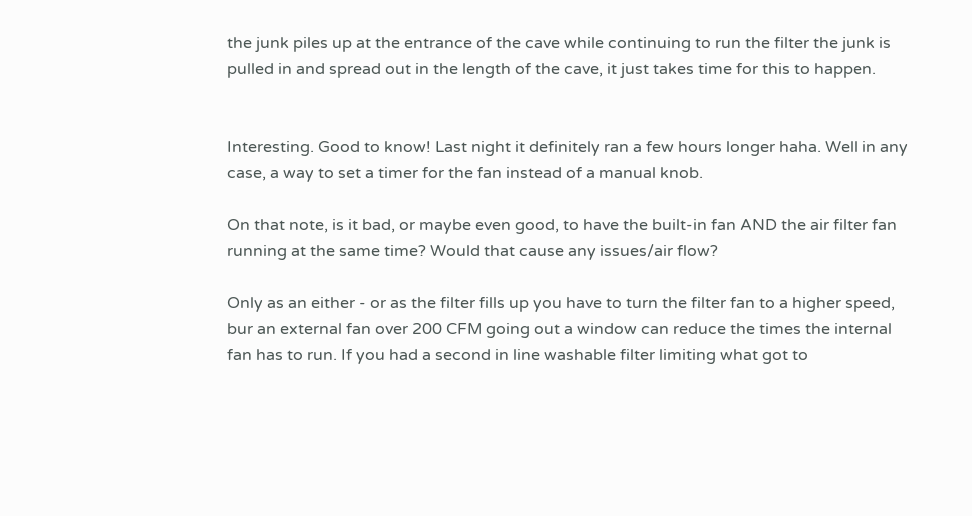the junk piles up at the entrance of the cave while continuing to run the filter the junk is pulled in and spread out in the length of the cave, it just takes time for this to happen.


Interesting. Good to know! Last night it definitely ran a few hours longer haha. Well in any case, a way to set a timer for the fan instead of a manual knob.

On that note, is it bad, or maybe even good, to have the built-in fan AND the air filter fan running at the same time? Would that cause any issues/air flow?

Only as an either - or as the filter fills up you have to turn the filter fan to a higher speed, bur an external fan over 200 CFM going out a window can reduce the times the internal fan has to run. If you had a second in line washable filter limiting what got to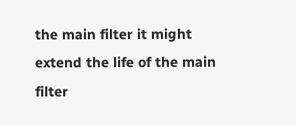the main filter it might extend the life of the main filter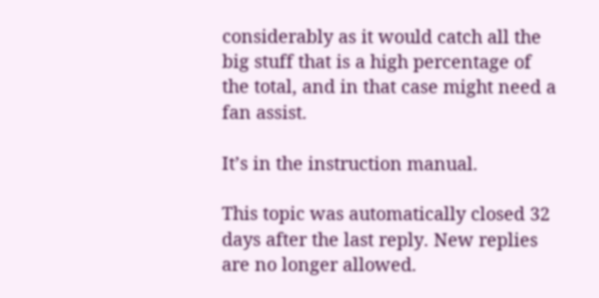considerably as it would catch all the big stuff that is a high percentage of the total, and in that case might need a fan assist.

It’s in the instruction manual.

This topic was automatically closed 32 days after the last reply. New replies are no longer allowed.